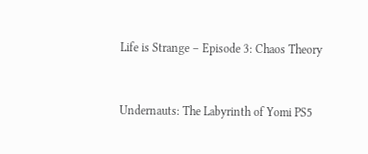Life is Strange – Episode 3: Chaos Theory


Undernauts: The Labyrinth of Yomi PS5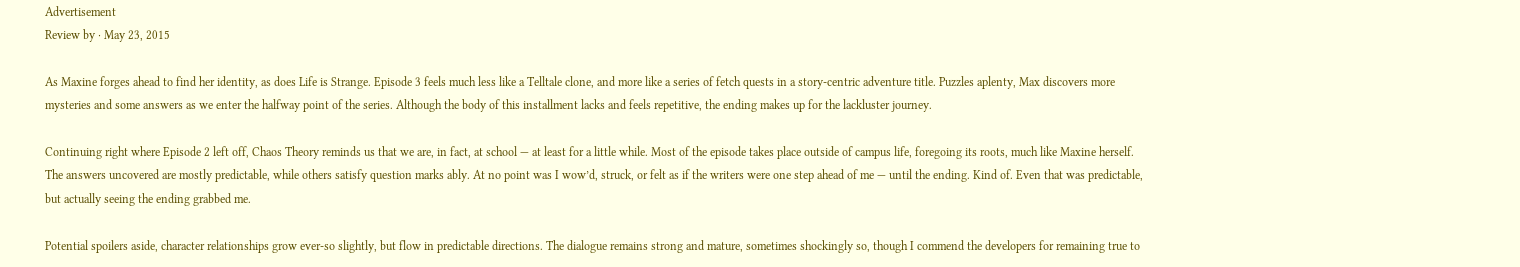Advertisement
Review by · May 23, 2015

As Maxine forges ahead to find her identity, as does Life is Strange. Episode 3 feels much less like a Telltale clone, and more like a series of fetch quests in a story-centric adventure title. Puzzles aplenty, Max discovers more mysteries and some answers as we enter the halfway point of the series. Although the body of this installment lacks and feels repetitive, the ending makes up for the lackluster journey.

Continuing right where Episode 2 left off, Chaos Theory reminds us that we are, in fact, at school — at least for a little while. Most of the episode takes place outside of campus life, foregoing its roots, much like Maxine herself. The answers uncovered are mostly predictable, while others satisfy question marks ably. At no point was I wow’d, struck, or felt as if the writers were one step ahead of me — until the ending. Kind of. Even that was predictable, but actually seeing the ending grabbed me.

Potential spoilers aside, character relationships grow ever-so slightly, but flow in predictable directions. The dialogue remains strong and mature, sometimes shockingly so, though I commend the developers for remaining true to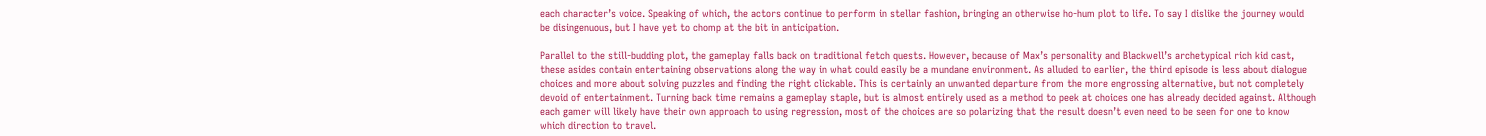each character’s voice. Speaking of which, the actors continue to perform in stellar fashion, bringing an otherwise ho-hum plot to life. To say I dislike the journey would be disingenuous, but I have yet to chomp at the bit in anticipation.

Parallel to the still-budding plot, the gameplay falls back on traditional fetch quests. However, because of Max’s personality and Blackwell’s archetypical rich kid cast, these asides contain entertaining observations along the way in what could easily be a mundane environment. As alluded to earlier, the third episode is less about dialogue choices and more about solving puzzles and finding the right clickable. This is certainly an unwanted departure from the more engrossing alternative, but not completely devoid of entertainment. Turning back time remains a gameplay staple, but is almost entirely used as a method to peek at choices one has already decided against. Although each gamer will likely have their own approach to using regression, most of the choices are so polarizing that the result doesn’t even need to be seen for one to know which direction to travel.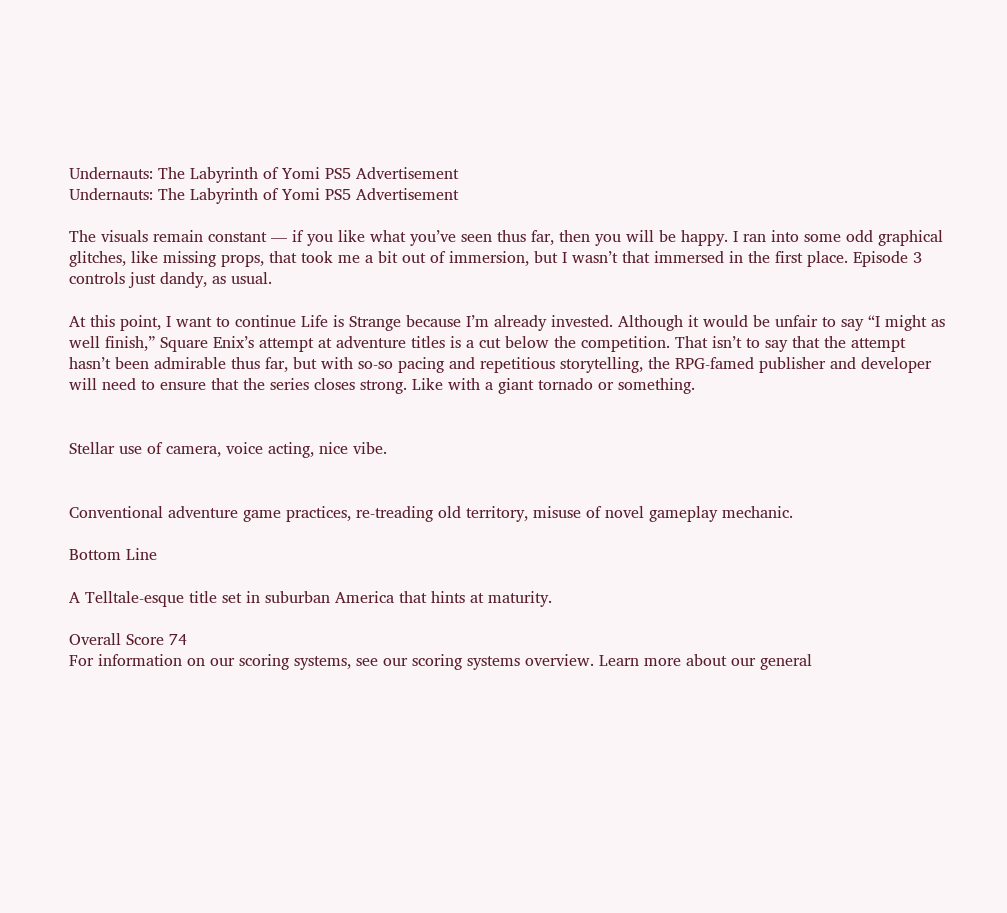Undernauts: The Labyrinth of Yomi PS5 Advertisement
Undernauts: The Labyrinth of Yomi PS5 Advertisement

The visuals remain constant — if you like what you’ve seen thus far, then you will be happy. I ran into some odd graphical glitches, like missing props, that took me a bit out of immersion, but I wasn’t that immersed in the first place. Episode 3 controls just dandy, as usual.

At this point, I want to continue Life is Strange because I’m already invested. Although it would be unfair to say “I might as well finish,” Square Enix’s attempt at adventure titles is a cut below the competition. That isn’t to say that the attempt hasn’t been admirable thus far, but with so-so pacing and repetitious storytelling, the RPG-famed publisher and developer will need to ensure that the series closes strong. Like with a giant tornado or something.


Stellar use of camera, voice acting, nice vibe.


Conventional adventure game practices, re-treading old territory, misuse of novel gameplay mechanic.

Bottom Line

A Telltale-esque title set in suburban America that hints at maturity.

Overall Score 74
For information on our scoring systems, see our scoring systems overview. Learn more about our general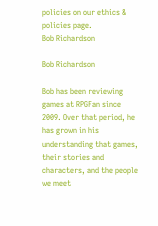policies on our ethics & policies page.
Bob Richardson

Bob Richardson

Bob has been reviewing games at RPGFan since 2009. Over that period, he has grown in his understanding that games, their stories and characters, and the people we meet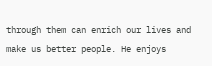through them can enrich our lives and make us better people. He enjoys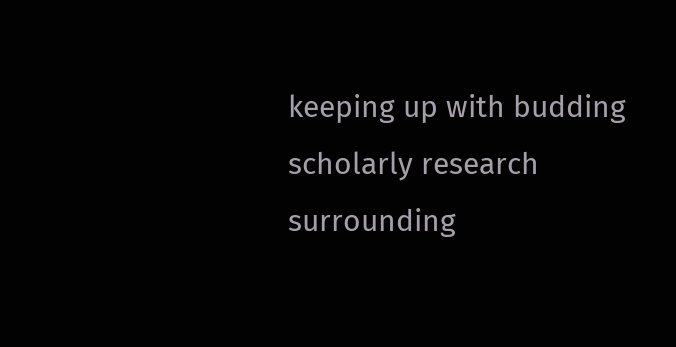keeping up with budding scholarly research surrounding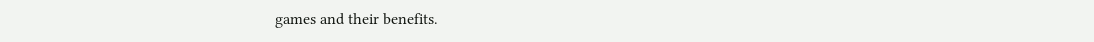games and their benefits.